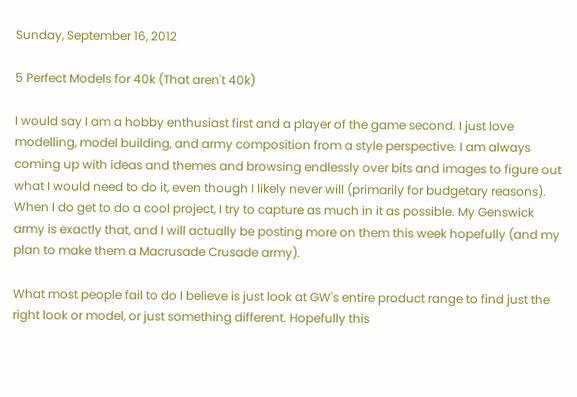Sunday, September 16, 2012

5 Perfect Models for 40k (That aren't 40k)

I would say I am a hobby enthusiast first and a player of the game second. I just love modelling, model building, and army composition from a style perspective. I am always coming up with ideas and themes and browsing endlessly over bits and images to figure out what I would need to do it, even though I likely never will (primarily for budgetary reasons). When I do get to do a cool project, I try to capture as much in it as possible. My Genswick army is exactly that, and I will actually be posting more on them this week hopefully (and my plan to make them a Macrusade Crusade army).

What most people fail to do I believe is just look at GW's entire product range to find just the right look or model, or just something different. Hopefully this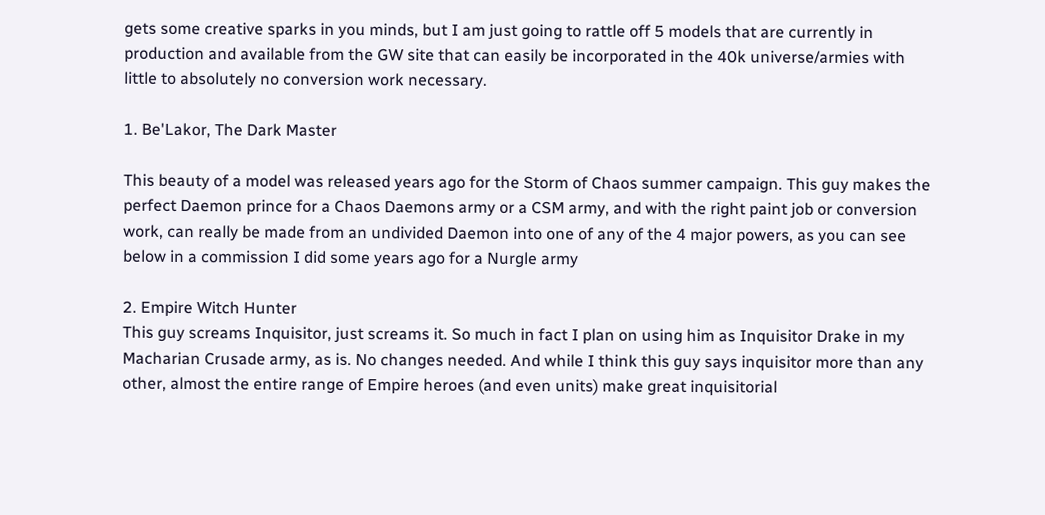gets some creative sparks in you minds, but I am just going to rattle off 5 models that are currently in production and available from the GW site that can easily be incorporated in the 40k universe/armies with little to absolutely no conversion work necessary.

1. Be'Lakor, The Dark Master

This beauty of a model was released years ago for the Storm of Chaos summer campaign. This guy makes the perfect Daemon prince for a Chaos Daemons army or a CSM army, and with the right paint job or conversion work, can really be made from an undivided Daemon into one of any of the 4 major powers, as you can see below in a commission I did some years ago for a Nurgle army

2. Empire Witch Hunter
This guy screams Inquisitor, just screams it. So much in fact I plan on using him as Inquisitor Drake in my Macharian Crusade army, as is. No changes needed. And while I think this guy says inquisitor more than any other, almost the entire range of Empire heroes (and even units) make great inquisitorial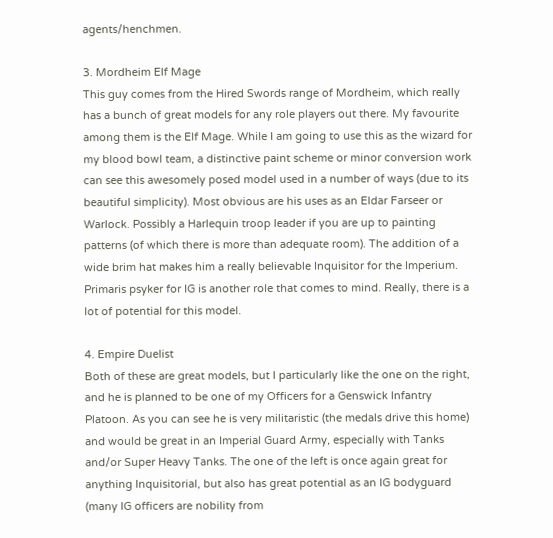agents/henchmen.

3. Mordheim Elf Mage
This guy comes from the Hired Swords range of Mordheim, which really has a bunch of great models for any role players out there. My favourite among them is the Elf Mage. While I am going to use this as the wizard for my blood bowl team, a distinctive paint scheme or minor conversion work can see this awesomely posed model used in a number of ways (due to its beautiful simplicity). Most obvious are his uses as an Eldar Farseer or Warlock. Possibly a Harlequin troop leader if you are up to painting patterns (of which there is more than adequate room). The addition of a wide brim hat makes him a really believable Inquisitor for the Imperium. Primaris psyker for IG is another role that comes to mind. Really, there is a lot of potential for this model.

4. Empire Duelist
Both of these are great models, but I particularly like the one on the right, and he is planned to be one of my Officers for a Genswick Infantry Platoon. As you can see he is very militaristic (the medals drive this home) and would be great in an Imperial Guard Army, especially with Tanks and/or Super Heavy Tanks. The one of the left is once again great for anything Inquisitorial, but also has great potential as an IG bodyguard (many IG officers are nobility from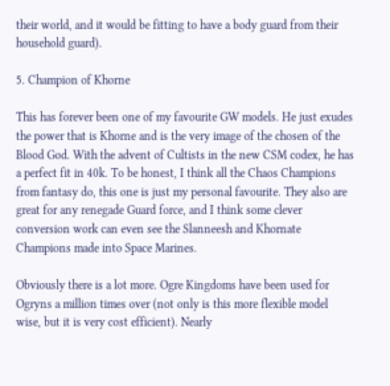their world, and it would be fitting to have a body guard from their household guard).

5. Champion of Khorne

This has forever been one of my favourite GW models. He just exudes the power that is Khorne and is the very image of the chosen of the Blood God. With the advent of Cultists in the new CSM codex, he has a perfect fit in 40k. To be honest, I think all the Chaos Champions from fantasy do, this one is just my personal favourite. They also are great for any renegade Guard force, and I think some clever conversion work can even see the Slanneesh and Khornate Champions made into Space Marines.

Obviously there is a lot more. Ogre Kingdoms have been used for Ogryns a million times over (not only is this more flexible model wise, but it is very cost efficient). Nearly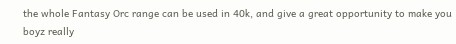the whole Fantasy Orc range can be used in 40k, and give a great opportunity to make you boyz really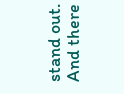stand out. And there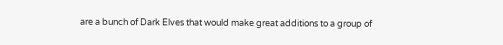are a bunch of Dark Elves that would make great additions to a group of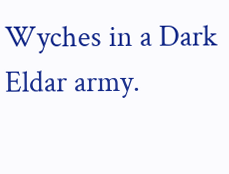Wyches in a Dark Eldar army.